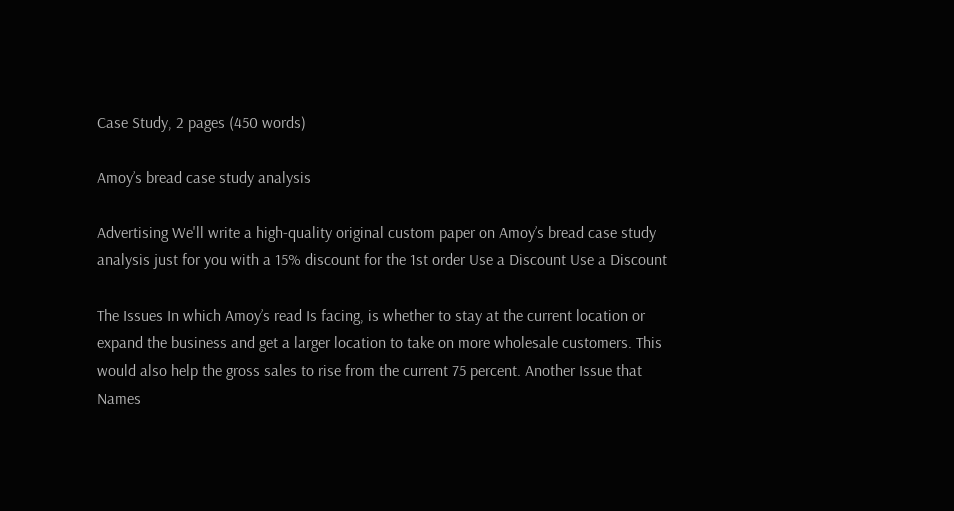Case Study, 2 pages (450 words)

Amoy’s bread case study analysis

Advertising We'll write a high-quality original custom paper on Amoy’s bread case study analysis just for you with a 15% discount for the 1st order Use a Discount Use a Discount

The Issues In which Amoy’s read Is facing, is whether to stay at the current location or expand the business and get a larger location to take on more wholesale customers. This would also help the gross sales to rise from the current 75 percent. Another Issue that Names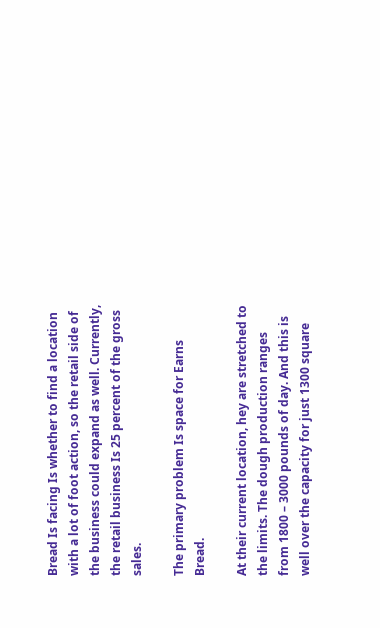Bread Is facing Is whether to find a location with a lot of foot action, so the retail side of the business could expand as well. Currently, the retail business Is 25 percent of the gross sales.

The primary problem Is space for Earns Bread.

At their current location, hey are stretched to the limits. The dough production ranges from 1800 – 3000 pounds of day. And this is well over the capacity for just 1300 square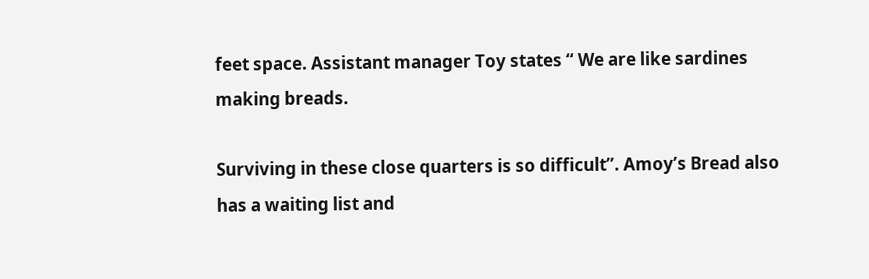feet space. Assistant manager Toy states “ We are like sardines making breads.

Surviving in these close quarters is so difficult”. Amoy’s Bread also has a waiting list and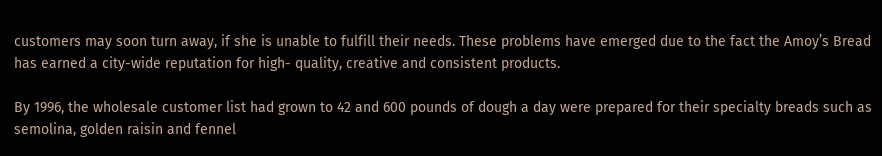customers may soon turn away, if she is unable to fulfill their needs. These problems have emerged due to the fact the Amoy’s Bread has earned a city-wide reputation for high- quality, creative and consistent products.

By 1996, the wholesale customer list had grown to 42 and 600 pounds of dough a day were prepared for their specialty breads such as semolina, golden raisin and fennel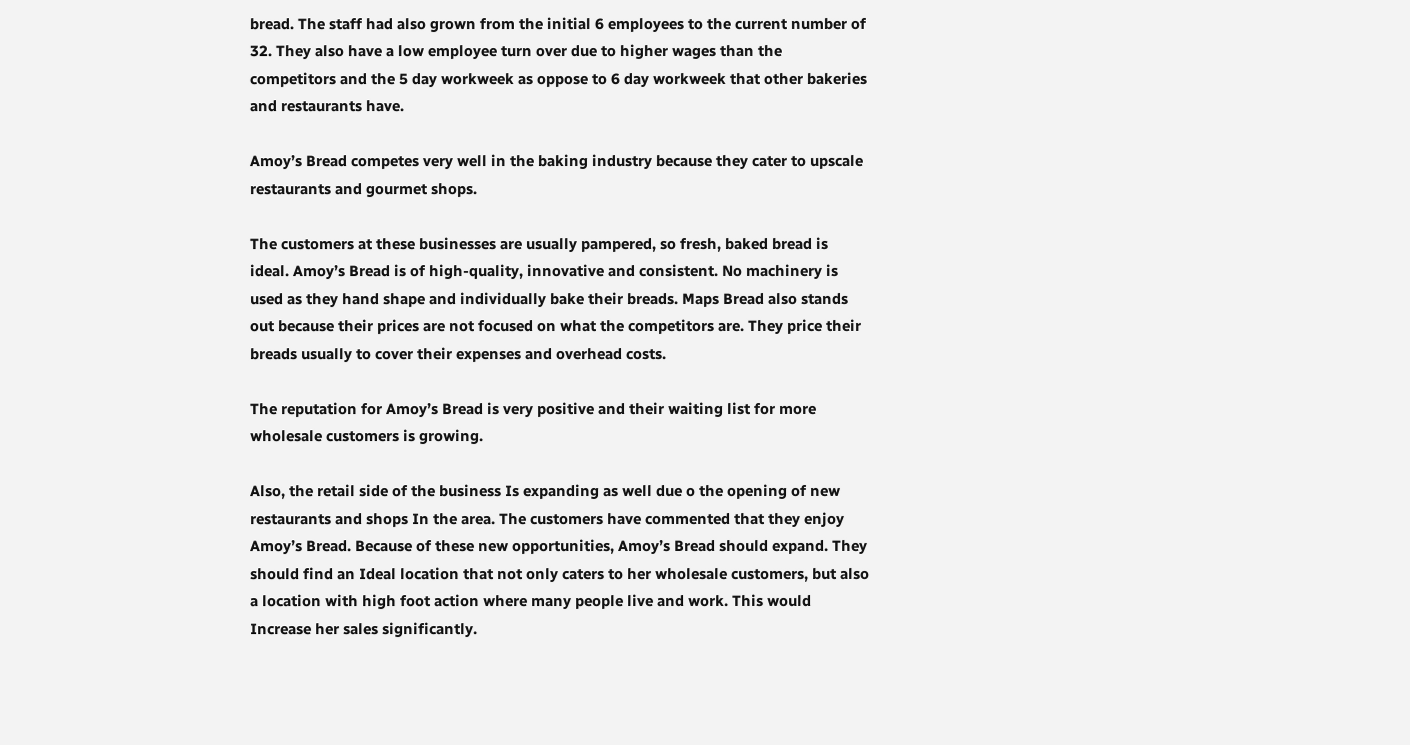bread. The staff had also grown from the initial 6 employees to the current number of 32. They also have a low employee turn over due to higher wages than the competitors and the 5 day workweek as oppose to 6 day workweek that other bakeries and restaurants have.

Amoy’s Bread competes very well in the baking industry because they cater to upscale restaurants and gourmet shops.

The customers at these businesses are usually pampered, so fresh, baked bread is ideal. Amoy’s Bread is of high-quality, innovative and consistent. No machinery is used as they hand shape and individually bake their breads. Maps Bread also stands out because their prices are not focused on what the competitors are. They price their breads usually to cover their expenses and overhead costs.

The reputation for Amoy’s Bread is very positive and their waiting list for more wholesale customers is growing.

Also, the retail side of the business Is expanding as well due o the opening of new restaurants and shops In the area. The customers have commented that they enjoy Amoy’s Bread. Because of these new opportunities, Amoy’s Bread should expand. They should find an Ideal location that not only caters to her wholesale customers, but also a location with high foot action where many people live and work. This would Increase her sales significantly.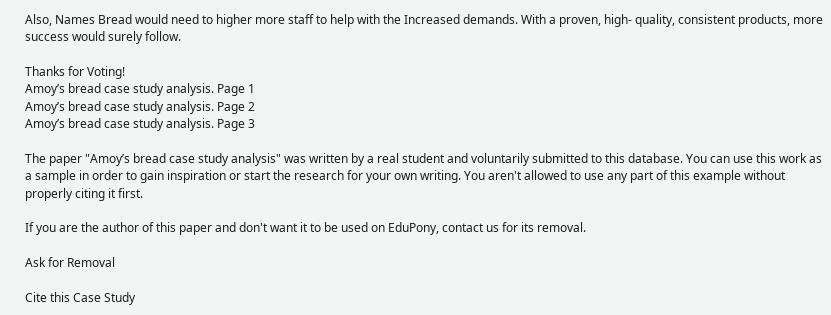Also, Names Bread would need to higher more staff to help with the Increased demands. With a proven, high- quality, consistent products, more success would surely follow.

Thanks for Voting!
Amoy’s bread case study analysis. Page 1
Amoy’s bread case study analysis. Page 2
Amoy’s bread case study analysis. Page 3

The paper "Amoy’s bread case study analysis" was written by a real student and voluntarily submitted to this database. You can use this work as a sample in order to gain inspiration or start the research for your own writing. You aren't allowed to use any part of this example without properly citing it first.

If you are the author of this paper and don't want it to be used on EduPony, contact us for its removal.

Ask for Removal

Cite this Case Study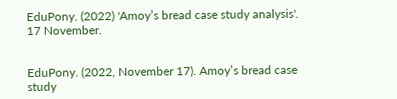EduPony. (2022) 'Amoy’s bread case study analysis'. 17 November.


EduPony. (2022, November 17). Amoy’s bread case study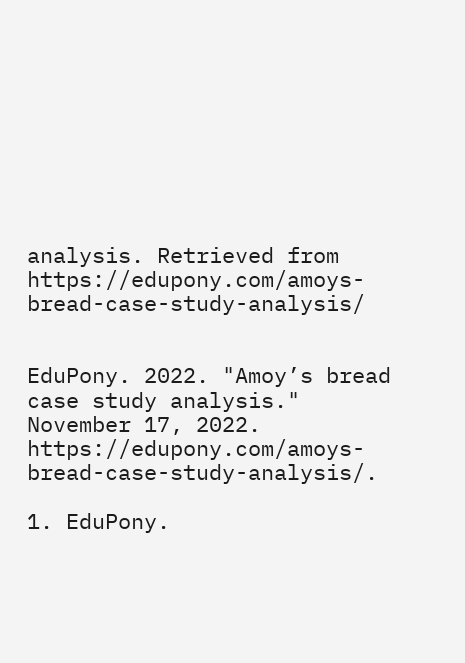analysis. Retrieved from https://edupony.com/amoys-bread-case-study-analysis/


EduPony. 2022. "Amoy’s bread case study analysis." November 17, 2022. https://edupony.com/amoys-bread-case-study-analysis/.

1. EduPony.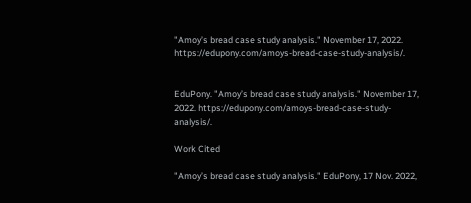"Amoy’s bread case study analysis." November 17, 2022. https://edupony.com/amoys-bread-case-study-analysis/.


EduPony. "Amoy’s bread case study analysis." November 17, 2022. https://edupony.com/amoys-bread-case-study-analysis/.

Work Cited

"Amoy’s bread case study analysis." EduPony, 17 Nov. 2022,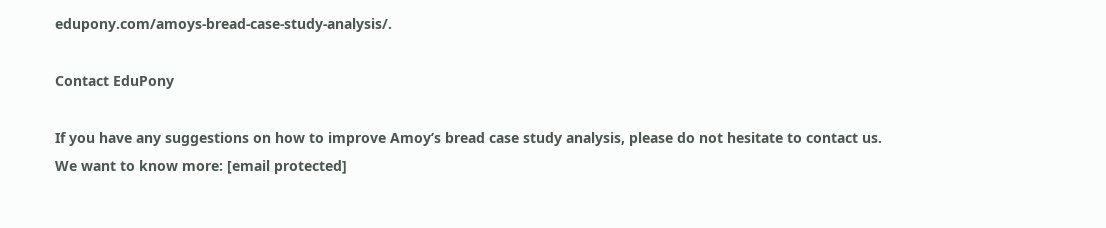edupony.com/amoys-bread-case-study-analysis/.

Contact EduPony

If you have any suggestions on how to improve Amoy’s bread case study analysis, please do not hesitate to contact us. We want to know more: [email protected]